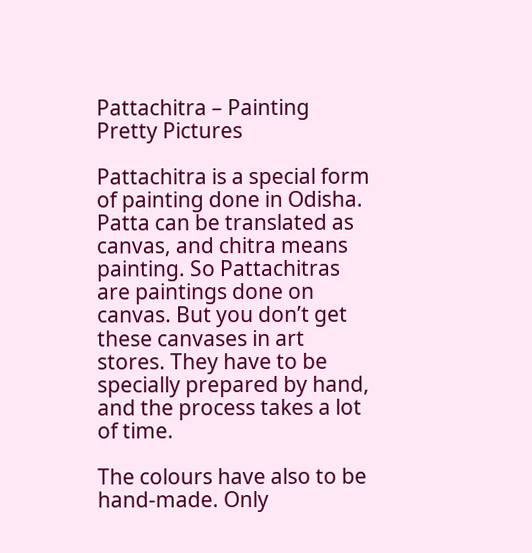Pattachitra – Painting Pretty Pictures

Pattachitra is a special form of painting done in Odisha. Patta can be translated as canvas, and chitra means painting. So Pattachitras are paintings done on canvas. But you don’t get these canvases in art stores. They have to be specially prepared by hand, and the process takes a lot of time.

The colours have also to be hand-made. Only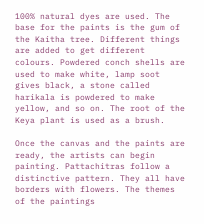100% natural dyes are used. The base for the paints is the gum of the Kaitha tree. Different things are added to get different colours. Powdered conch shells are used to make white, lamp soot gives black, a stone called harikala is powdered to make yellow, and so on. The root of the Keya plant is used as a brush.

Once the canvas and the paints are ready, the artists can begin painting. Pattachitras follow a distinctive pattern. They all have borders with flowers. The themes of the paintings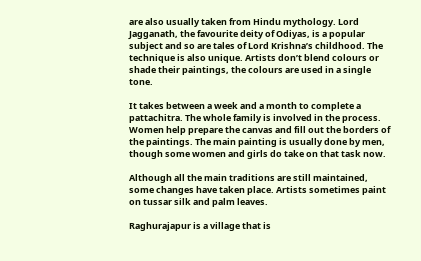are also usually taken from Hindu mythology. Lord Jagganath, the favourite deity of Odiyas, is a popular subject and so are tales of Lord Krishna’s childhood. The technique is also unique. Artists don’t blend colours or shade their paintings, the colours are used in a single tone.

It takes between a week and a month to complete a pattachitra. The whole family is involved in the process. Women help prepare the canvas and fill out the borders of the paintings. The main painting is usually done by men, though some women and girls do take on that task now.

Although all the main traditions are still maintained, some changes have taken place. Artists sometimes paint on tussar silk and palm leaves.

Raghurajapur is a village that is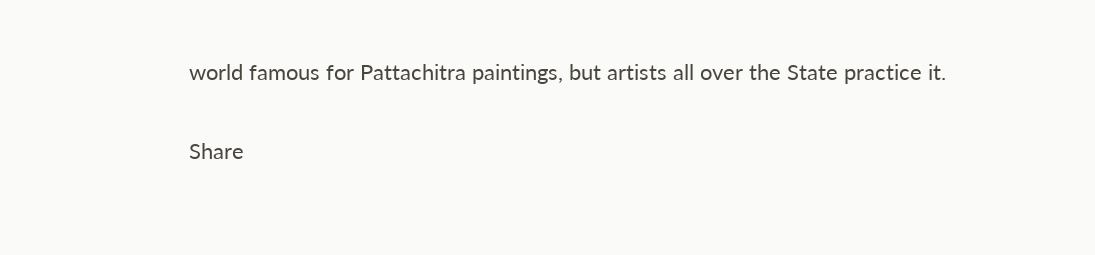world famous for Pattachitra paintings, but artists all over the State practice it.

Share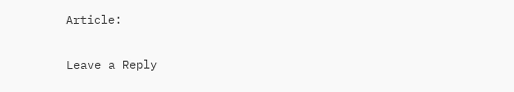Article:

Leave a Reply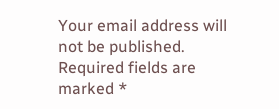Your email address will not be published. Required fields are marked *